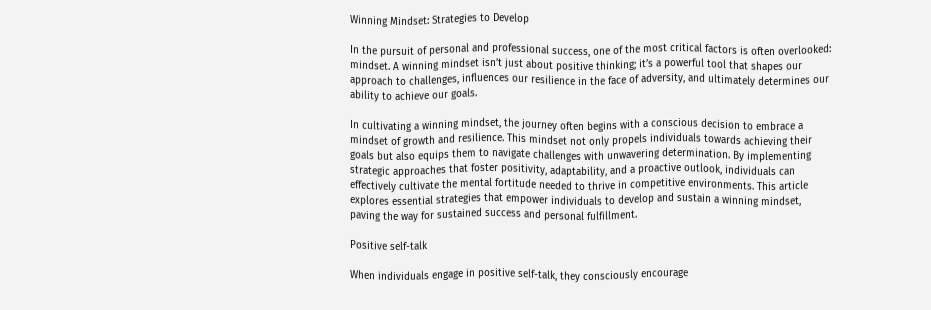Winning Mindset: Strategies to Develop

In the pursuit of personal and professional success, one of the most critical factors is often overlooked: mindset. A winning mindset isn’t just about positive thinking; it’s a powerful tool that shapes our approach to challenges, influences our resilience in the face of adversity, and ultimately determines our ability to achieve our goals.

In cultivating a winning mindset, the journey often begins with a conscious decision to embrace a mindset of growth and resilience. This mindset not only propels individuals towards achieving their goals but also equips them to navigate challenges with unwavering determination. By implementing strategic approaches that foster positivity, adaptability, and a proactive outlook, individuals can effectively cultivate the mental fortitude needed to thrive in competitive environments. This article explores essential strategies that empower individuals to develop and sustain a winning mindset, paving the way for sustained success and personal fulfillment.

Positive self-talk

When individuals engage in positive self-talk, they consciously encourage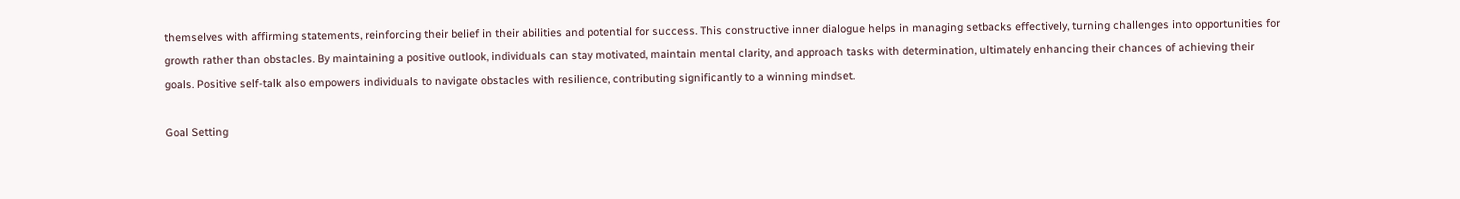themselves with affirming statements, reinforcing their belief in their abilities and potential for success. This constructive inner dialogue helps in managing setbacks effectively, turning challenges into opportunities for growth rather than obstacles. By maintaining a positive outlook, individuals can stay motivated, maintain mental clarity, and approach tasks with determination, ultimately enhancing their chances of achieving their goals. Positive self-talk also empowers individuals to navigate obstacles with resilience, contributing significantly to a winning mindset.

Goal Setting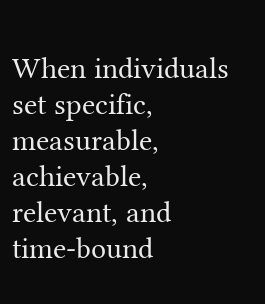When individuals set specific, measurable, achievable, relevant, and time-bound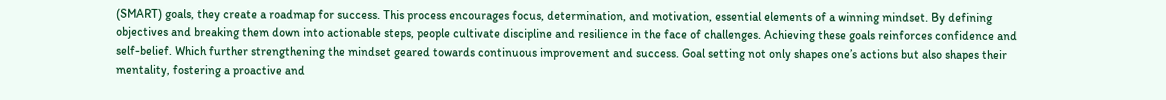(SMART) goals, they create a roadmap for success. This process encourages focus, determination, and motivation, essential elements of a winning mindset. By defining objectives and breaking them down into actionable steps, people cultivate discipline and resilience in the face of challenges. Achieving these goals reinforces confidence and self-belief. Which further strengthening the mindset geared towards continuous improvement and success. Goal setting not only shapes one’s actions but also shapes their mentality, fostering a proactive and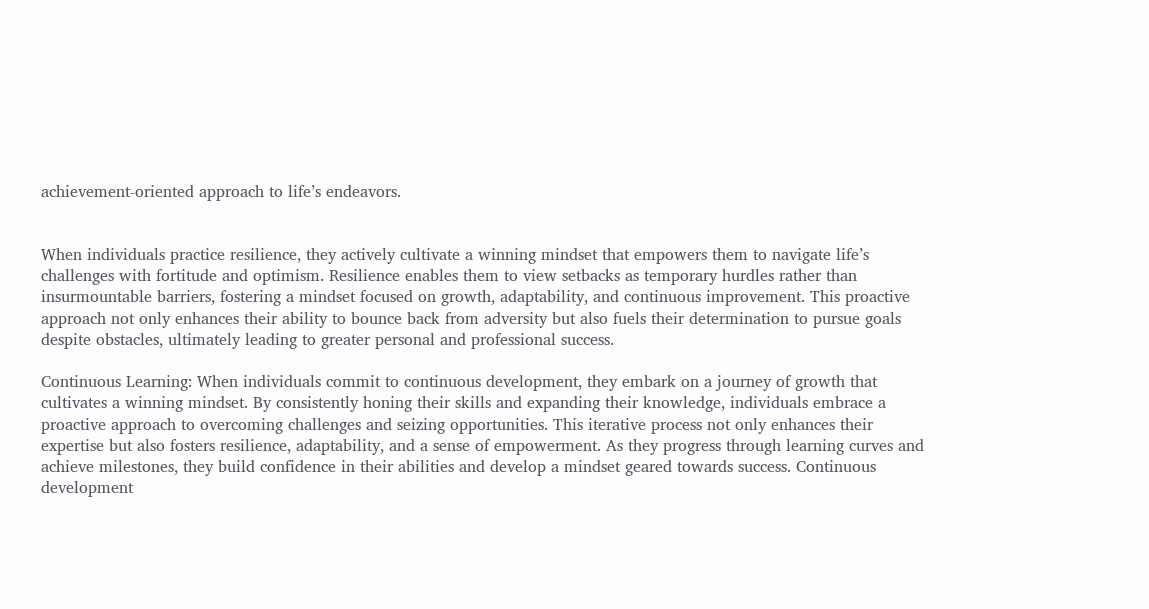achievement-oriented approach to life’s endeavors.


When individuals practice resilience, they actively cultivate a winning mindset that empowers them to navigate life’s challenges with fortitude and optimism. Resilience enables them to view setbacks as temporary hurdles rather than insurmountable barriers, fostering a mindset focused on growth, adaptability, and continuous improvement. This proactive approach not only enhances their ability to bounce back from adversity but also fuels their determination to pursue goals despite obstacles, ultimately leading to greater personal and professional success.

Continuous Learning: When individuals commit to continuous development, they embark on a journey of growth that cultivates a winning mindset. By consistently honing their skills and expanding their knowledge, individuals embrace a proactive approach to overcoming challenges and seizing opportunities. This iterative process not only enhances their expertise but also fosters resilience, adaptability, and a sense of empowerment. As they progress through learning curves and achieve milestones, they build confidence in their abilities and develop a mindset geared towards success. Continuous development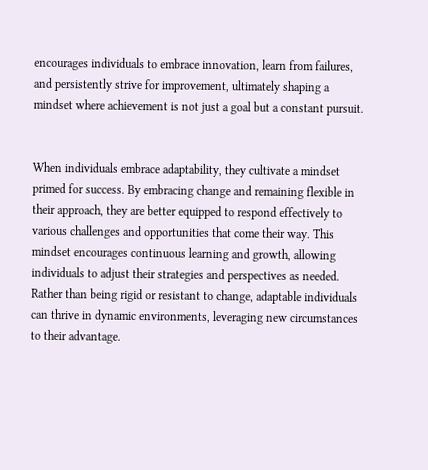encourages individuals to embrace innovation, learn from failures, and persistently strive for improvement, ultimately shaping a mindset where achievement is not just a goal but a constant pursuit.


When individuals embrace adaptability, they cultivate a mindset primed for success. By embracing change and remaining flexible in their approach, they are better equipped to respond effectively to various challenges and opportunities that come their way. This mindset encourages continuous learning and growth, allowing individuals to adjust their strategies and perspectives as needed. Rather than being rigid or resistant to change, adaptable individuals can thrive in dynamic environments, leveraging new circumstances to their advantage.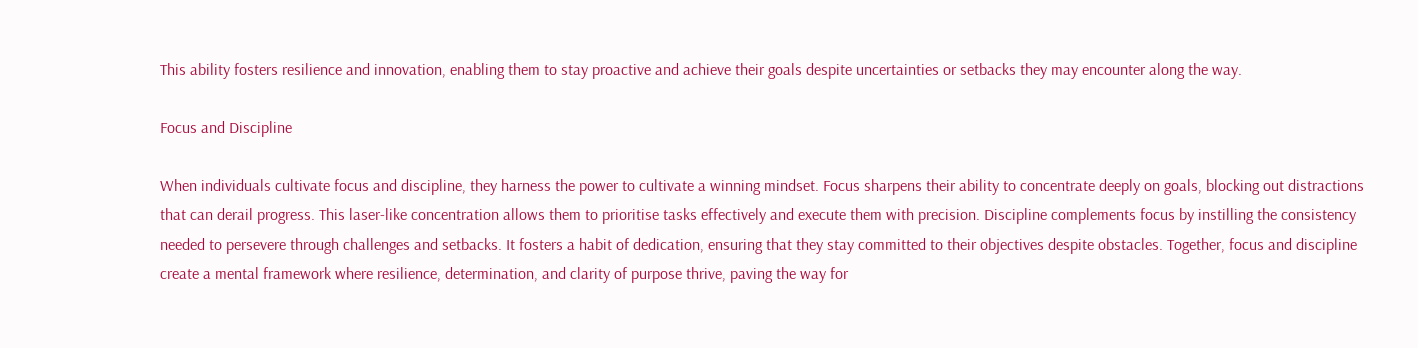This ability fosters resilience and innovation, enabling them to stay proactive and achieve their goals despite uncertainties or setbacks they may encounter along the way.

Focus and Discipline

When individuals cultivate focus and discipline, they harness the power to cultivate a winning mindset. Focus sharpens their ability to concentrate deeply on goals, blocking out distractions that can derail progress. This laser-like concentration allows them to prioritise tasks effectively and execute them with precision. Discipline complements focus by instilling the consistency needed to persevere through challenges and setbacks. It fosters a habit of dedication, ensuring that they stay committed to their objectives despite obstacles. Together, focus and discipline create a mental framework where resilience, determination, and clarity of purpose thrive, paving the way for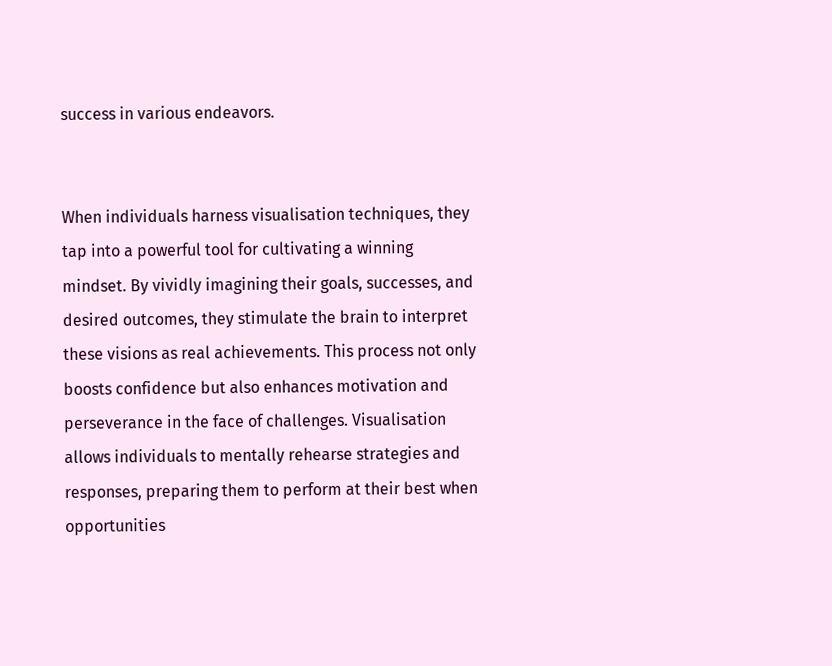success in various endeavors.


When individuals harness visualisation techniques, they tap into a powerful tool for cultivating a winning mindset. By vividly imagining their goals, successes, and desired outcomes, they stimulate the brain to interpret these visions as real achievements. This process not only boosts confidence but also enhances motivation and perseverance in the face of challenges. Visualisation allows individuals to mentally rehearse strategies and responses, preparing them to perform at their best when opportunities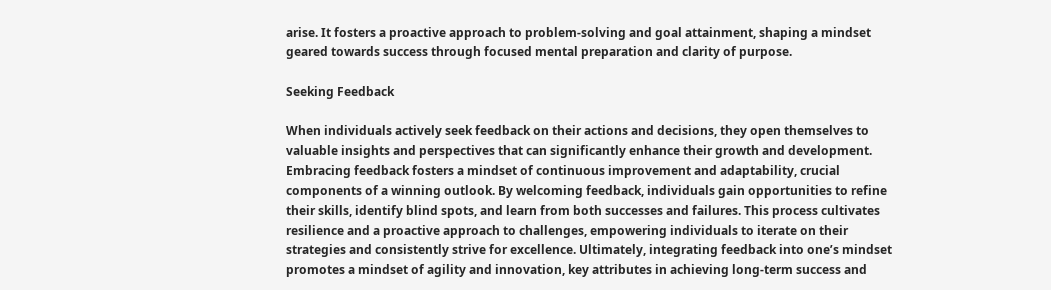arise. It fosters a proactive approach to problem-solving and goal attainment, shaping a mindset geared towards success through focused mental preparation and clarity of purpose.

Seeking Feedback

When individuals actively seek feedback on their actions and decisions, they open themselves to valuable insights and perspectives that can significantly enhance their growth and development. Embracing feedback fosters a mindset of continuous improvement and adaptability, crucial components of a winning outlook. By welcoming feedback, individuals gain opportunities to refine their skills, identify blind spots, and learn from both successes and failures. This process cultivates resilience and a proactive approach to challenges, empowering individuals to iterate on their strategies and consistently strive for excellence. Ultimately, integrating feedback into one’s mindset promotes a mindset of agility and innovation, key attributes in achieving long-term success and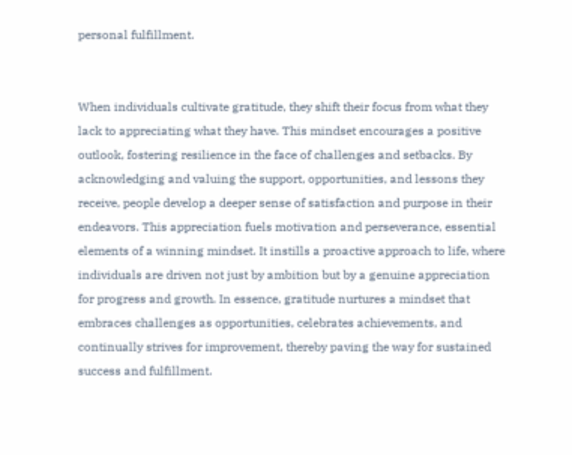personal fulfillment.


When individuals cultivate gratitude, they shift their focus from what they lack to appreciating what they have. This mindset encourages a positive outlook, fostering resilience in the face of challenges and setbacks. By acknowledging and valuing the support, opportunities, and lessons they receive, people develop a deeper sense of satisfaction and purpose in their endeavors. This appreciation fuels motivation and perseverance, essential elements of a winning mindset. It instills a proactive approach to life, where individuals are driven not just by ambition but by a genuine appreciation for progress and growth. In essence, gratitude nurtures a mindset that embraces challenges as opportunities, celebrates achievements, and continually strives for improvement, thereby paving the way for sustained success and fulfillment.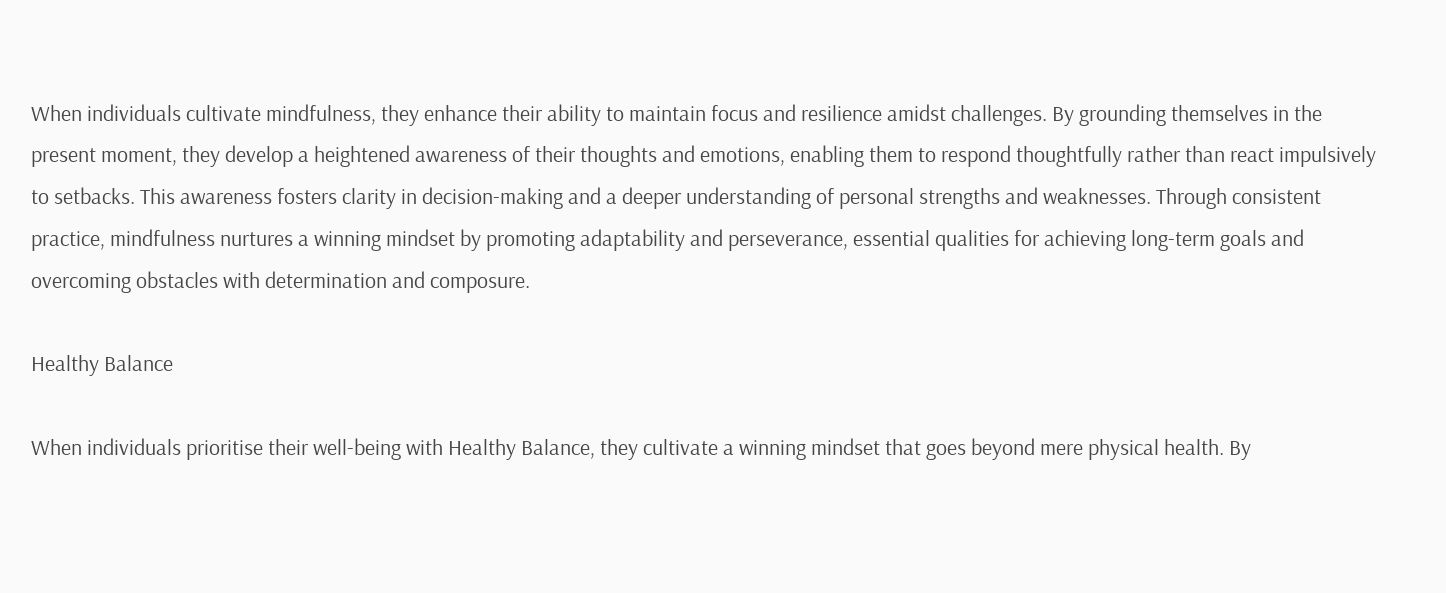When individuals cultivate mindfulness, they enhance their ability to maintain focus and resilience amidst challenges. By grounding themselves in the present moment, they develop a heightened awareness of their thoughts and emotions, enabling them to respond thoughtfully rather than react impulsively to setbacks. This awareness fosters clarity in decision-making and a deeper understanding of personal strengths and weaknesses. Through consistent practice, mindfulness nurtures a winning mindset by promoting adaptability and perseverance, essential qualities for achieving long-term goals and overcoming obstacles with determination and composure.

Healthy Balance

When individuals prioritise their well-being with Healthy Balance, they cultivate a winning mindset that goes beyond mere physical health. By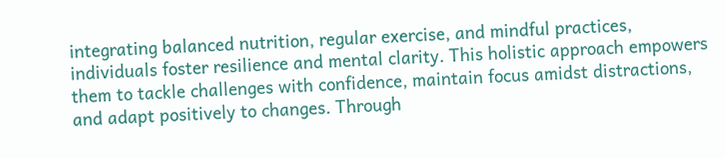integrating balanced nutrition, regular exercise, and mindful practices, individuals foster resilience and mental clarity. This holistic approach empowers them to tackle challenges with confidence, maintain focus amidst distractions, and adapt positively to changes. Through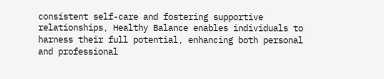consistent self-care and fostering supportive relationships, Healthy Balance enables individuals to harness their full potential, enhancing both personal and professional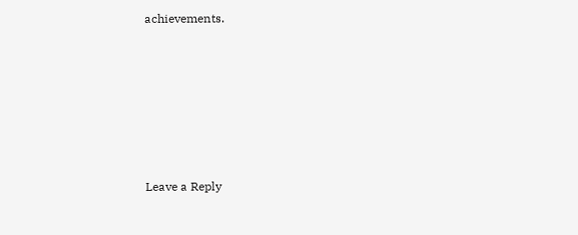achievements.






Leave a Reply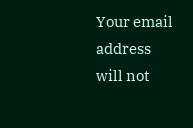Your email address will not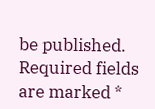be published. Required fields are marked *